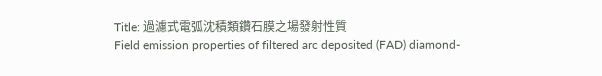Title: 過濾式電弧沈積類鑽石膜之場發射性質
Field emission properties of filtered arc deposited (FAD) diamond-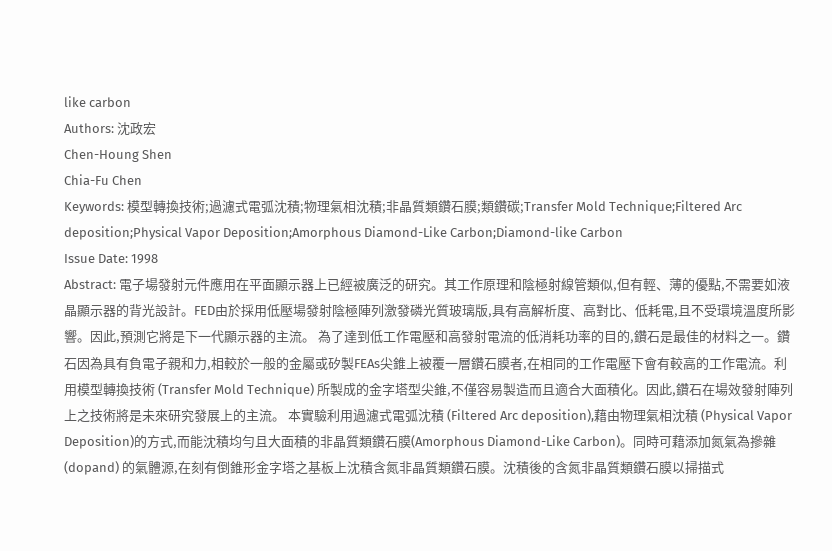like carbon
Authors: 沈政宏
Chen-Houng Shen
Chia-Fu Chen
Keywords: 模型轉換技術;過濾式電弧沈積;物理氣相沈積;非晶質類鑽石膜;類鑽碳;Transfer Mold Technique;Filtered Arc deposition;Physical Vapor Deposition;Amorphous Diamond-Like Carbon;Diamond-like Carbon
Issue Date: 1998
Abstract: 電子場發射元件應用在平面顯示器上已經被廣泛的研究。其工作原理和陰極射線管類似,但有輕、薄的優點,不需要如液晶顯示器的背光設計。FED由於採用低壓場發射陰極陣列激發磷光質玻璃版,具有高解析度、高對比、低耗電,且不受環境溫度所影響。因此,預測它將是下一代顯示器的主流。 為了達到低工作電壓和高發射電流的低消耗功率的目的,鑽石是最佳的材料之一。鑽石因為具有負電子親和力,相較於一般的金屬或矽製FEAs尖錐上被覆一層鑽石膜者,在相同的工作電壓下會有較高的工作電流。利用模型轉換技術 (Transfer Mold Technique) 所製成的金字塔型尖錐,不僅容易製造而且適合大面積化。因此,鑽石在場效發射陣列上之技術將是未來研究發展上的主流。 本實驗利用過濾式電弧沈積 (Filtered Arc deposition),藉由物理氣相沈積 (Physical Vapor Deposition)的方式,而能沈積均勻且大面積的非晶質類鑽石膜(Amorphous Diamond-Like Carbon)。同時可藉添加氮氣為摻雜 (dopand) 的氣體源,在刻有倒錐形金字塔之基板上沈積含氮非晶質類鑽石膜。沈積後的含氮非晶質類鑽石膜以掃描式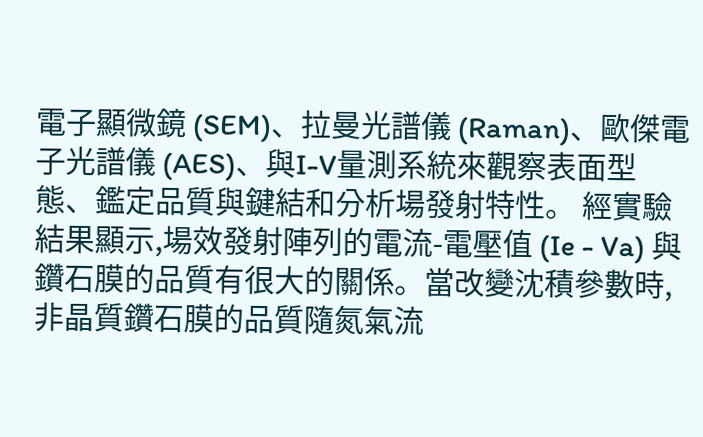電子顯微鏡 (SEM)、拉曼光譜儀 (Raman)、歐傑電子光譜儀 (AES)、與I-V量測系統來觀察表面型態、鑑定品質與鍵結和分析場發射特性。 經實驗結果顯示,場效發射陣列的電流-電壓值 (Ie - Va) 與鑽石膜的品質有很大的關係。當改變沈積參數時,非晶質鑽石膜的品質隨氮氣流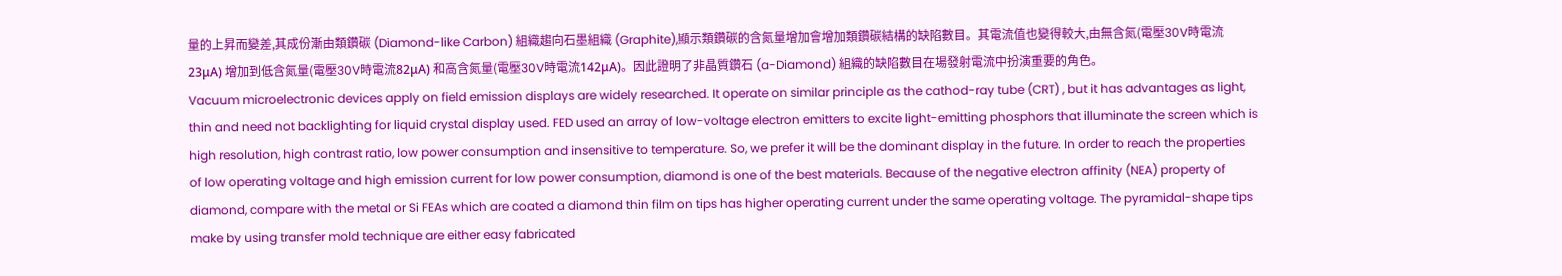量的上昇而變差,其成份漸由類鑽碳 (Diamond-like Carbon) 組織趨向石墨組織 (Graphite),顯示類鑽碳的含氮量增加會增加類鑽碳結構的缺陷數目。其電流值也變得較大,由無含氮(電壓30V時電流23μA) 增加到低含氮量(電壓30V時電流82μA) 和高含氮量(電壓30V時電流142μA)。因此證明了非晶質鑽石 (a-Diamond) 組織的缺陷數目在場發射電流中扮演重要的角色。
Vacuum microelectronic devices apply on field emission displays are widely researched. It operate on similar principle as the cathod-ray tube (CRT) , but it has advantages as light, thin and need not backlighting for liquid crystal display used. FED used an array of low-voltage electron emitters to excite light-emitting phosphors that illuminate the screen which is high resolution, high contrast ratio, low power consumption and insensitive to temperature. So, we prefer it will be the dominant display in the future. In order to reach the properties of low operating voltage and high emission current for low power consumption, diamond is one of the best materials. Because of the negative electron affinity (NEA) property of diamond, compare with the metal or Si FEAs which are coated a diamond thin film on tips has higher operating current under the same operating voltage. The pyramidal-shape tips make by using transfer mold technique are either easy fabricated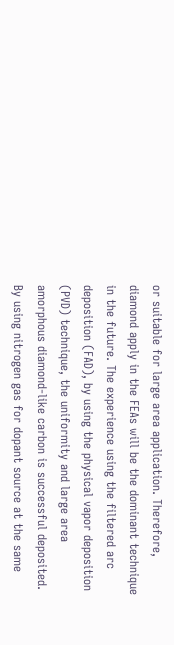or suitable for large area application. Therefore, diamond apply in the FEAs will be the dominant technique in the future. The experience using the filtered arc deposition (FAD), by using the physical vapor deposition (PVD) technique, the uniformity and large area amorphous diamond-like carbon is successful deposited. By using nitrogen gas for dopant source at the same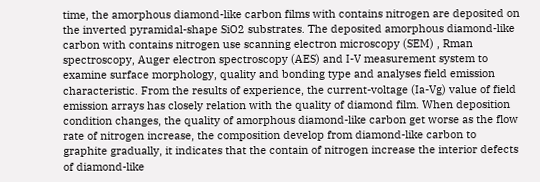time, the amorphous diamond-like carbon films with contains nitrogen are deposited on the inverted pyramidal-shape SiO2 substrates. The deposited amorphous diamond-like carbon with contains nitrogen use scanning electron microscopy (SEM) , Rman spectroscopy, Auger electron spectroscopy (AES) and I-V measurement system to examine surface morphology, quality and bonding type and analyses field emission characteristic. From the results of experience, the current-voltage (Ia-Vg) value of field emission arrays has closely relation with the quality of diamond film. When deposition condition changes, the quality of amorphous diamond-like carbon get worse as the flow rate of nitrogen increase, the composition develop from diamond-like carbon to graphite gradually, it indicates that the contain of nitrogen increase the interior defects of diamond-like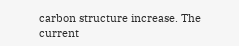carbon structure increase. The current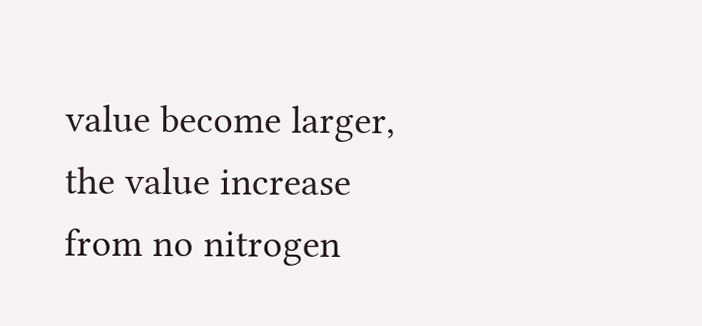value become larger, the value increase from no nitrogen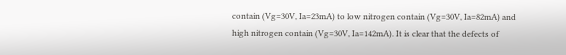contain (Vg=30V, Ia=23mA) to low nitrogen contain (Vg=30V, Ia=82mA) and high nitrogen contain (Vg=30V, Ia=142mA). It is clear that the defects of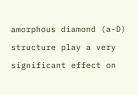amorphous diamond (a-D) structure play a very significant effect on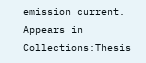emission current.
Appears in Collections:Thesis